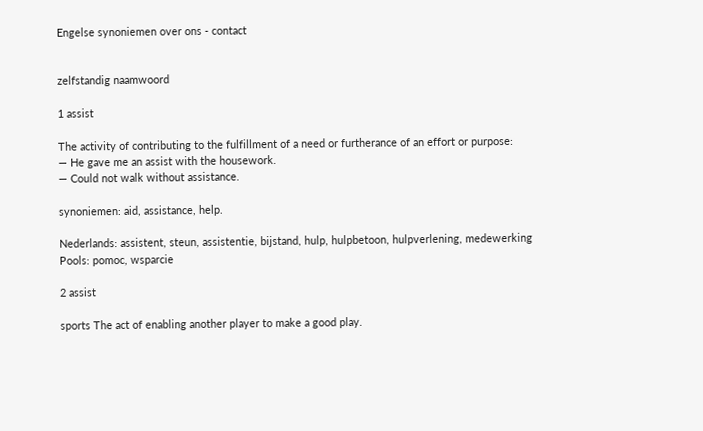Engelse synoniemen over ons - contact


zelfstandig naamwoord

1 assist

The activity of contributing to the fulfillment of a need or furtherance of an effort or purpose:
— He gave me an assist with the housework.
— Could not walk without assistance.

synoniemen: aid, assistance, help.

Nederlands: assistent, steun, assistentie, bijstand, hulp, hulpbetoon, hulpverlening, medewerking
Pools: pomoc, wsparcie

2 assist

sports The act of enabling another player to make a good play.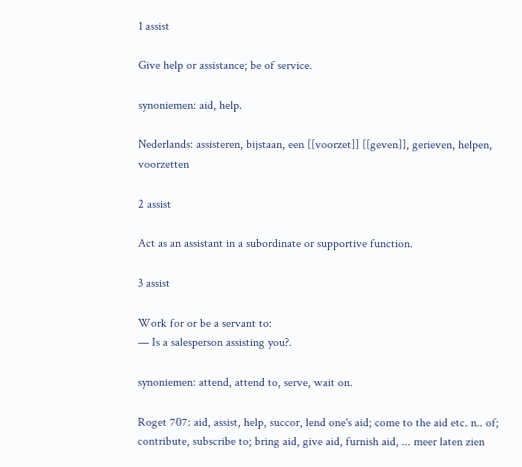1 assist

Give help or assistance; be of service.

synoniemen: aid, help.

Nederlands: assisteren, bijstaan, een [[voorzet]] [[geven]], gerieven, helpen, voorzetten

2 assist

Act as an assistant in a subordinate or supportive function.

3 assist

Work for or be a servant to:
— Is a salesperson assisting you?.

synoniemen: attend, attend to, serve, wait on.

Roget 707: aid, assist, help, succor, lend one's aid; come to the aid etc. n.. of; contribute, subscribe to; bring aid, give aid, furnish aid, ... meer laten zien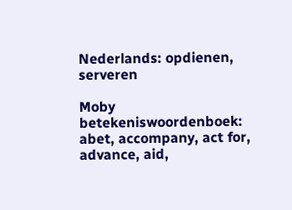Nederlands: opdienen, serveren

Moby betekeniswoordenboek: abet, accompany, act for, advance, aid,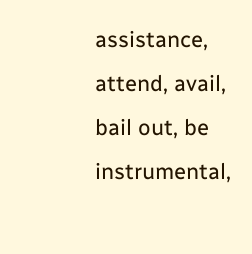assistance, attend, avail, bail out, be instrumental,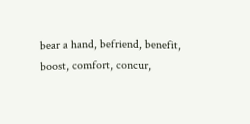bear a hand, befriend, benefit, boost, comfort, concur,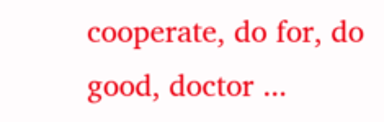cooperate, do for, do good, doctor ...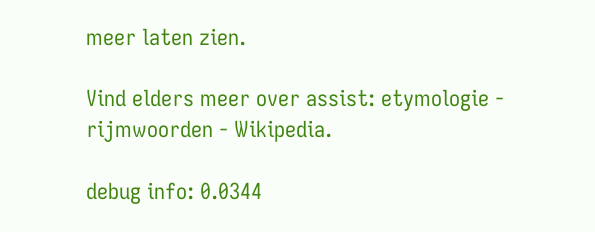meer laten zien.

Vind elders meer over assist: etymologie - rijmwoorden - Wikipedia.

debug info: 0.0344